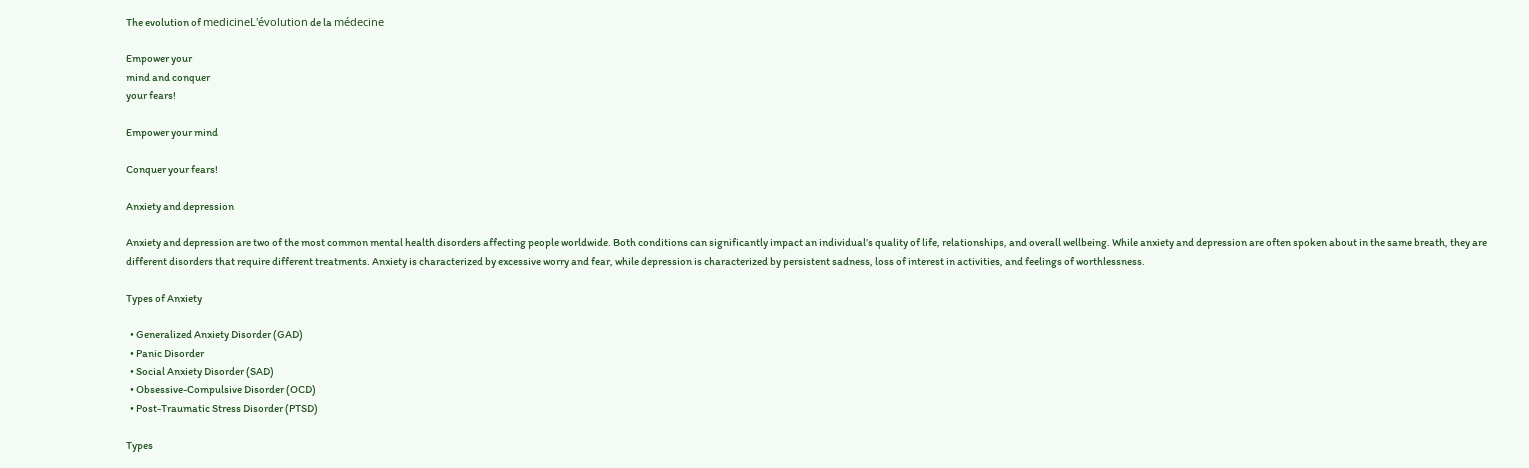The evolution of medicineL'évolution de la médecine

Empower your
mind and conquer
your fears!

Empower your mind

Conquer your fears!

Anxiety and depression

Anxiety and depression are two of the most common mental health disorders affecting people worldwide. Both conditions can significantly impact an individual’s quality of life, relationships, and overall wellbeing. While anxiety and depression are often spoken about in the same breath, they are different disorders that require different treatments. Anxiety is characterized by excessive worry and fear, while depression is characterized by persistent sadness, loss of interest in activities, and feelings of worthlessness.

Types of Anxiety

  • Generalized Anxiety Disorder (GAD)
  • Panic Disorder
  • Social Anxiety Disorder (SAD)
  • Obsessive-Compulsive Disorder (OCD)
  • Post-Traumatic Stress Disorder (PTSD)

Types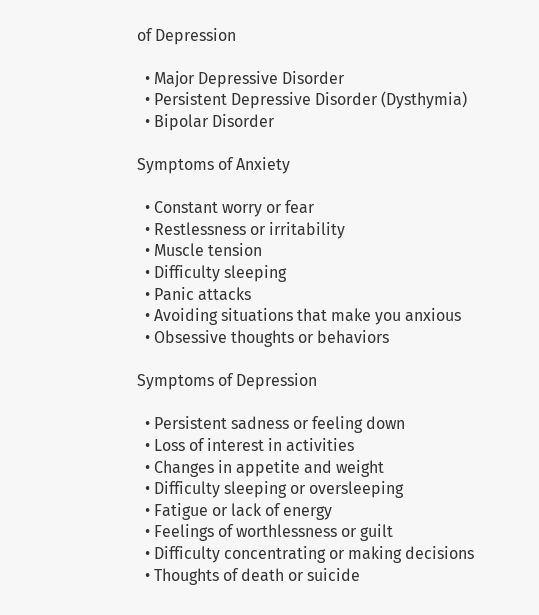of Depression

  • Major Depressive Disorder
  • Persistent Depressive Disorder (Dysthymia)
  • Bipolar Disorder

Symptoms of Anxiety

  • Constant worry or fear
  • Restlessness or irritability
  • Muscle tension
  • Difficulty sleeping
  • Panic attacks
  • Avoiding situations that make you anxious
  • Obsessive thoughts or behaviors

Symptoms of Depression

  • Persistent sadness or feeling down
  • Loss of interest in activities
  • Changes in appetite and weight
  • Difficulty sleeping or oversleeping
  • Fatigue or lack of energy
  • Feelings of worthlessness or guilt
  • Difficulty concentrating or making decisions
  • Thoughts of death or suicide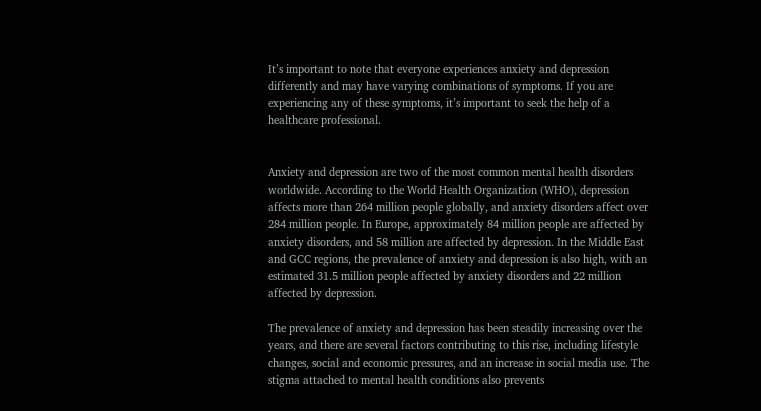It’s important to note that everyone experiences anxiety and depression differently and may have varying combinations of symptoms. If you are experiencing any of these symptoms, it’s important to seek the help of a healthcare professional.


Anxiety and depression are two of the most common mental health disorders worldwide. According to the World Health Organization (WHO), depression affects more than 264 million people globally, and anxiety disorders affect over 284 million people. In Europe, approximately 84 million people are affected by anxiety disorders, and 58 million are affected by depression. In the Middle East and GCC regions, the prevalence of anxiety and depression is also high, with an estimated 31.5 million people affected by anxiety disorders and 22 million affected by depression.

The prevalence of anxiety and depression has been steadily increasing over the years, and there are several factors contributing to this rise, including lifestyle changes, social and economic pressures, and an increase in social media use. The stigma attached to mental health conditions also prevents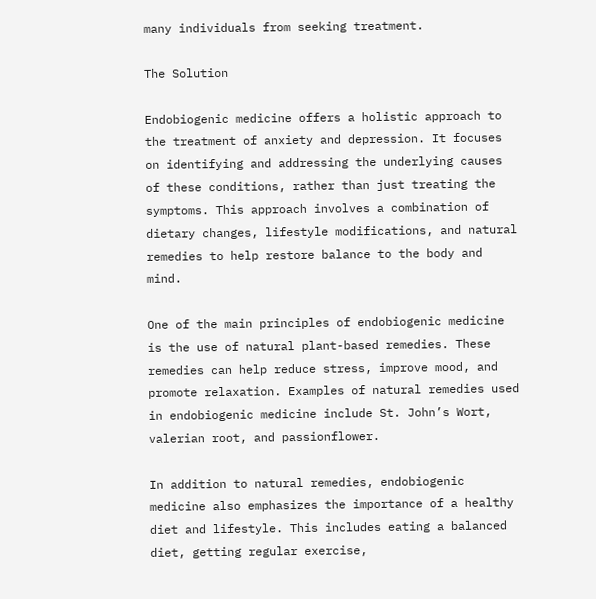many individuals from seeking treatment.

The Solution

Endobiogenic medicine offers a holistic approach to the treatment of anxiety and depression. It focuses on identifying and addressing the underlying causes of these conditions, rather than just treating the symptoms. This approach involves a combination of dietary changes, lifestyle modifications, and natural remedies to help restore balance to the body and mind.

One of the main principles of endobiogenic medicine is the use of natural plant-based remedies. These remedies can help reduce stress, improve mood, and promote relaxation. Examples of natural remedies used in endobiogenic medicine include St. John’s Wort, valerian root, and passionflower.

In addition to natural remedies, endobiogenic medicine also emphasizes the importance of a healthy diet and lifestyle. This includes eating a balanced diet, getting regular exercise,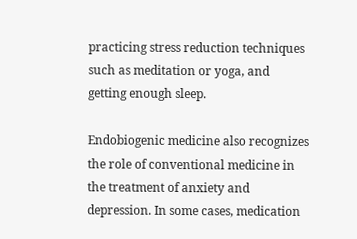practicing stress reduction techniques such as meditation or yoga, and getting enough sleep.

Endobiogenic medicine also recognizes the role of conventional medicine in the treatment of anxiety and depression. In some cases, medication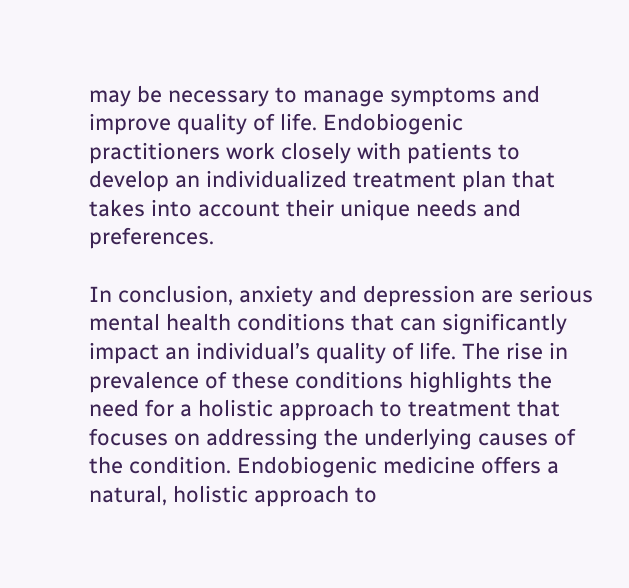may be necessary to manage symptoms and improve quality of life. Endobiogenic practitioners work closely with patients to develop an individualized treatment plan that takes into account their unique needs and preferences.

In conclusion, anxiety and depression are serious mental health conditions that can significantly impact an individual’s quality of life. The rise in prevalence of these conditions highlights the need for a holistic approach to treatment that focuses on addressing the underlying causes of the condition. Endobiogenic medicine offers a natural, holistic approach to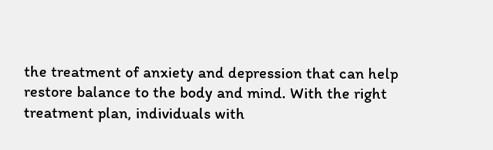the treatment of anxiety and depression that can help restore balance to the body and mind. With the right treatment plan, individuals with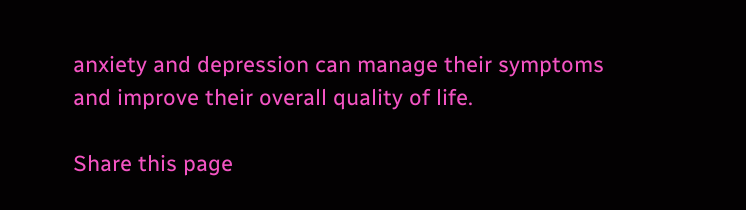anxiety and depression can manage their symptoms and improve their overall quality of life.

Share this page